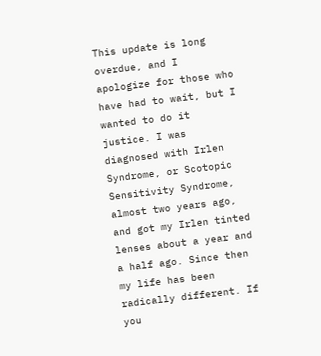This update is long overdue, and I apologize for those who have had to wait, but I wanted to do it justice. I was diagnosed with Irlen Syndrome, or Scotopic Sensitivity Syndrome, almost two years ago, and got my Irlen tinted lenses about a year and a half ago. Since then my life has been radically different. If you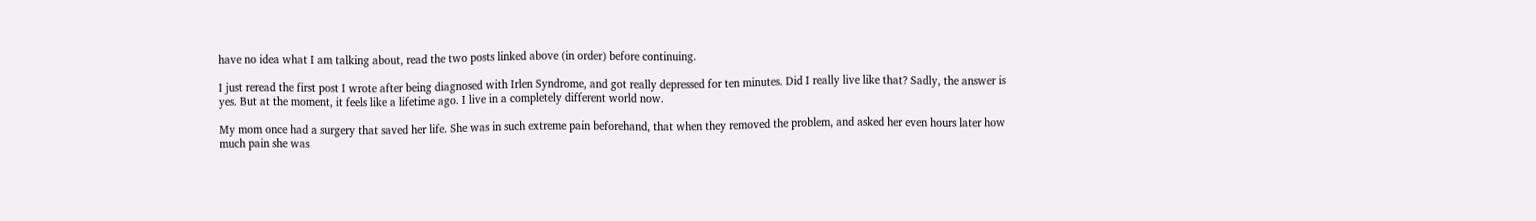have no idea what I am talking about, read the two posts linked above (in order) before continuing.

I just reread the first post I wrote after being diagnosed with Irlen Syndrome, and got really depressed for ten minutes. Did I really live like that? Sadly, the answer is yes. But at the moment, it feels like a lifetime ago. I live in a completely different world now.

My mom once had a surgery that saved her life. She was in such extreme pain beforehand, that when they removed the problem, and asked her even hours later how much pain she was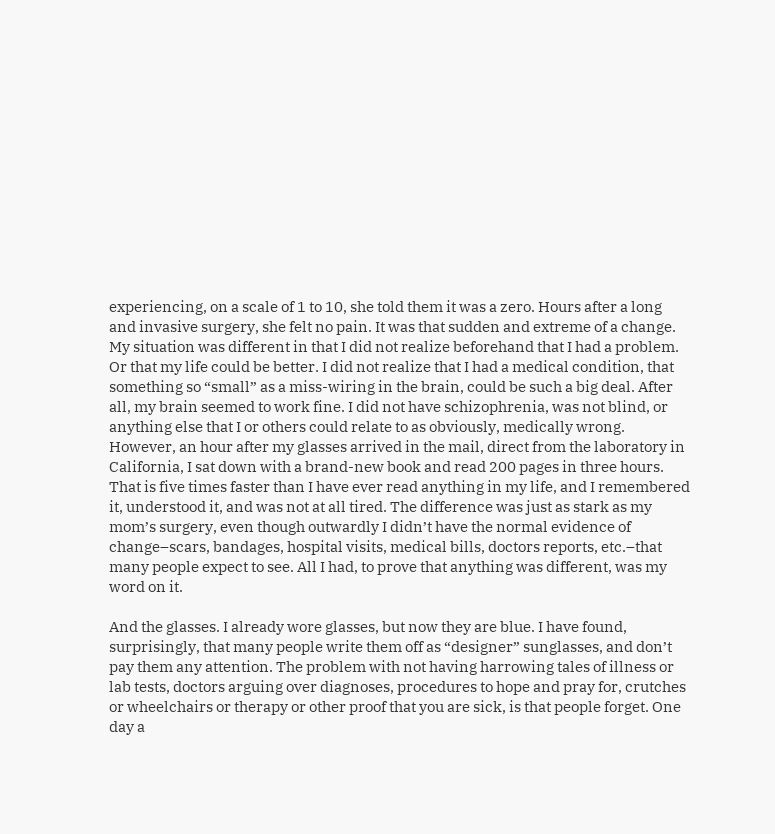experiencing, on a scale of 1 to 10, she told them it was a zero. Hours after a long and invasive surgery, she felt no pain. It was that sudden and extreme of a change. My situation was different in that I did not realize beforehand that I had a problem. Or that my life could be better. I did not realize that I had a medical condition, that something so “small” as a miss-wiring in the brain, could be such a big deal. After all, my brain seemed to work fine. I did not have schizophrenia, was not blind, or anything else that I or others could relate to as obviously, medically wrong. However, an hour after my glasses arrived in the mail, direct from the laboratory in California, I sat down with a brand-new book and read 200 pages in three hours. That is five times faster than I have ever read anything in my life, and I remembered it, understood it, and was not at all tired. The difference was just as stark as my mom’s surgery, even though outwardly I didn’t have the normal evidence of change–scars, bandages, hospital visits, medical bills, doctors reports, etc.–that many people expect to see. All I had, to prove that anything was different, was my word on it.

And the glasses. I already wore glasses, but now they are blue. I have found, surprisingly, that many people write them off as “designer” sunglasses, and don’t pay them any attention. The problem with not having harrowing tales of illness or lab tests, doctors arguing over diagnoses, procedures to hope and pray for, crutches or wheelchairs or therapy or other proof that you are sick, is that people forget. One day a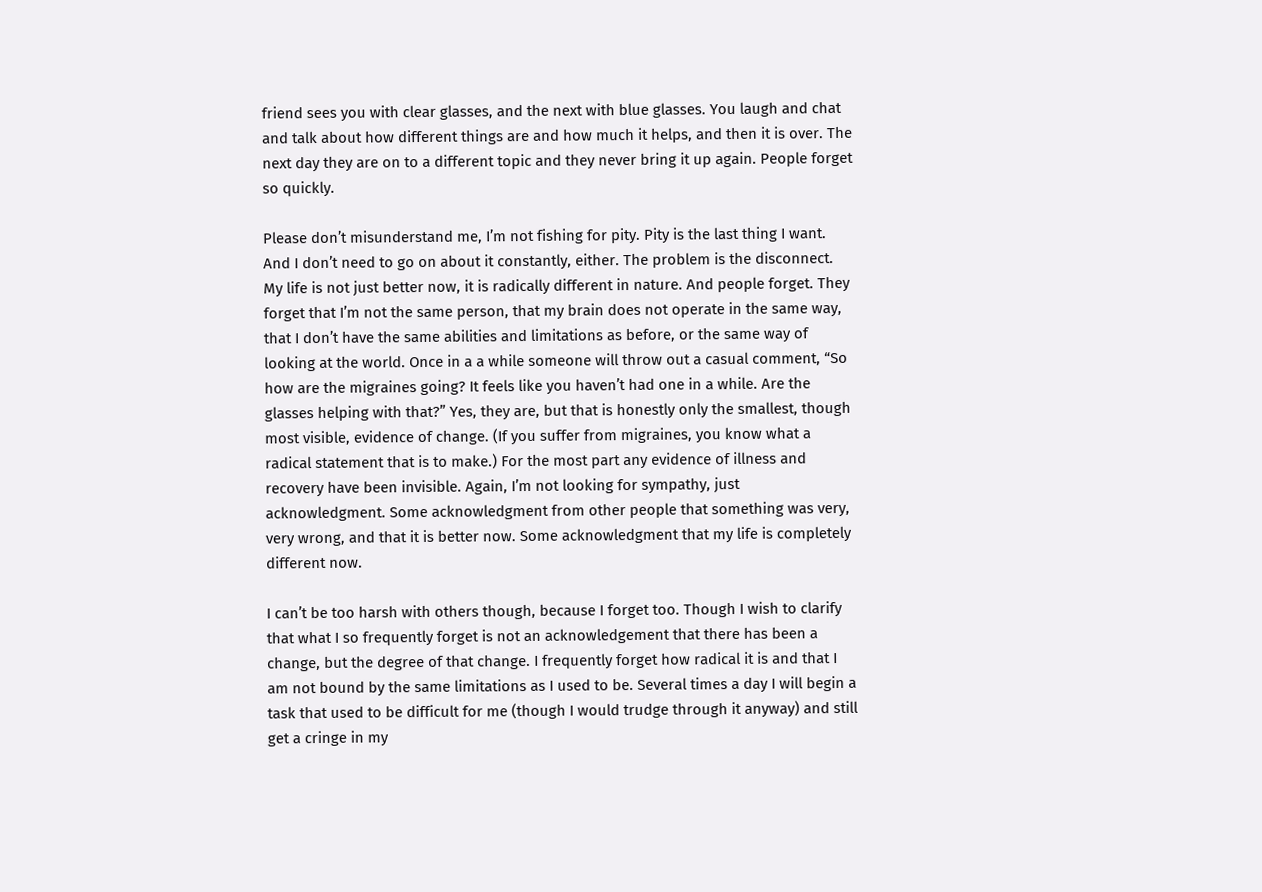friend sees you with clear glasses, and the next with blue glasses. You laugh and chat and talk about how different things are and how much it helps, and then it is over. The next day they are on to a different topic and they never bring it up again. People forget so quickly.

Please don’t misunderstand me, I’m not fishing for pity. Pity is the last thing I want. And I don’t need to go on about it constantly, either. The problem is the disconnect. My life is not just better now, it is radically different in nature. And people forget. They forget that I’m not the same person, that my brain does not operate in the same way, that I don’t have the same abilities and limitations as before, or the same way of looking at the world. Once in a a while someone will throw out a casual comment, “So how are the migraines going? It feels like you haven’t had one in a while. Are the glasses helping with that?” Yes, they are, but that is honestly only the smallest, though most visible, evidence of change. (If you suffer from migraines, you know what a radical statement that is to make.) For the most part any evidence of illness and recovery have been invisible. Again, I’m not looking for sympathy, just acknowledgment. Some acknowledgment from other people that something was very, very wrong, and that it is better now. Some acknowledgment that my life is completely different now.

I can’t be too harsh with others though, because I forget too. Though I wish to clarify that what I so frequently forget is not an acknowledgement that there has been a change, but the degree of that change. I frequently forget how radical it is and that I am not bound by the same limitations as I used to be. Several times a day I will begin a task that used to be difficult for me (though I would trudge through it anyway) and still get a cringe in my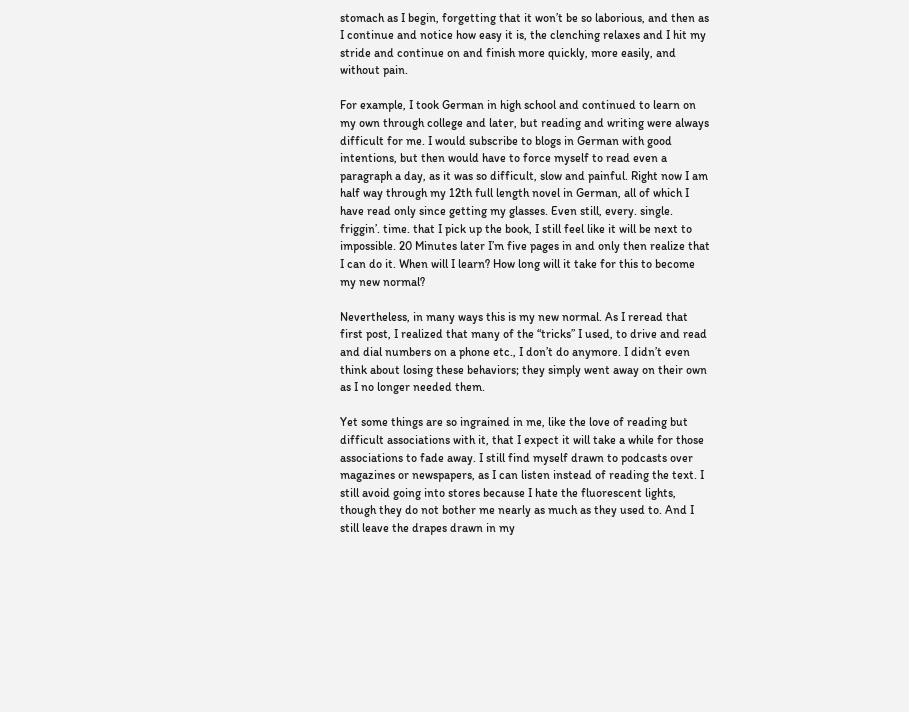stomach as I begin, forgetting that it won’t be so laborious, and then as I continue and notice how easy it is, the clenching relaxes and I hit my stride and continue on and finish more quickly, more easily, and without pain.

For example, I took German in high school and continued to learn on my own through college and later, but reading and writing were always difficult for me. I would subscribe to blogs in German with good intentions, but then would have to force myself to read even a paragraph a day, as it was so difficult, slow and painful. Right now I am half way through my 12th full length novel in German, all of which I have read only since getting my glasses. Even still, every. single. friggin’. time. that I pick up the book, I still feel like it will be next to impossible. 20 Minutes later I’m five pages in and only then realize that I can do it. When will I learn? How long will it take for this to become my new normal?

Nevertheless, in many ways this is my new normal. As I reread that first post, I realized that many of the “tricks” I used, to drive and read and dial numbers on a phone etc., I don’t do anymore. I didn’t even think about losing these behaviors; they simply went away on their own as I no longer needed them.

Yet some things are so ingrained in me, like the love of reading but difficult associations with it, that I expect it will take a while for those associations to fade away. I still find myself drawn to podcasts over magazines or newspapers, as I can listen instead of reading the text. I still avoid going into stores because I hate the fluorescent lights, though they do not bother me nearly as much as they used to. And I still leave the drapes drawn in my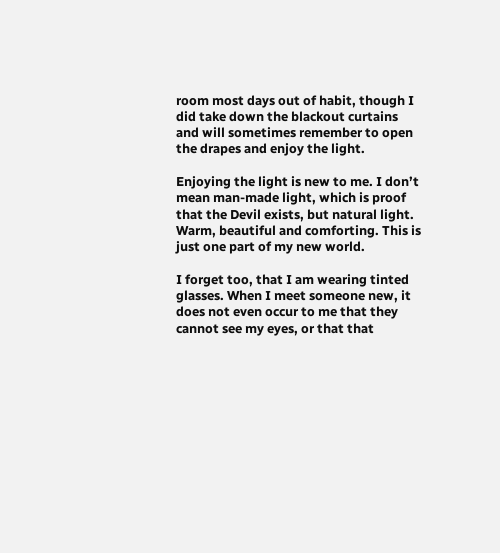room most days out of habit, though I did take down the blackout curtains and will sometimes remember to open the drapes and enjoy the light.

Enjoying the light is new to me. I don’t mean man-made light, which is proof that the Devil exists, but natural light. Warm, beautiful and comforting. This is just one part of my new world.

I forget too, that I am wearing tinted glasses. When I meet someone new, it does not even occur to me that they cannot see my eyes, or that that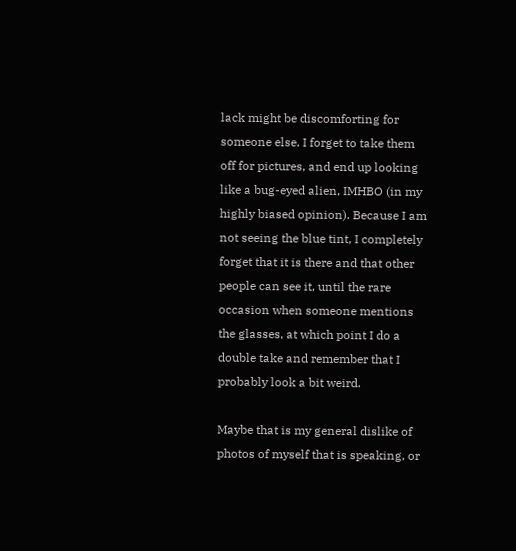lack might be discomforting for someone else. I forget to take them off for pictures, and end up looking like a bug-eyed alien, IMHBO (in my highly biased opinion). Because I am not seeing the blue tint, I completely forget that it is there and that other people can see it, until the rare occasion when someone mentions the glasses, at which point I do a double take and remember that I probably look a bit weird.

Maybe that is my general dislike of photos of myself that is speaking, or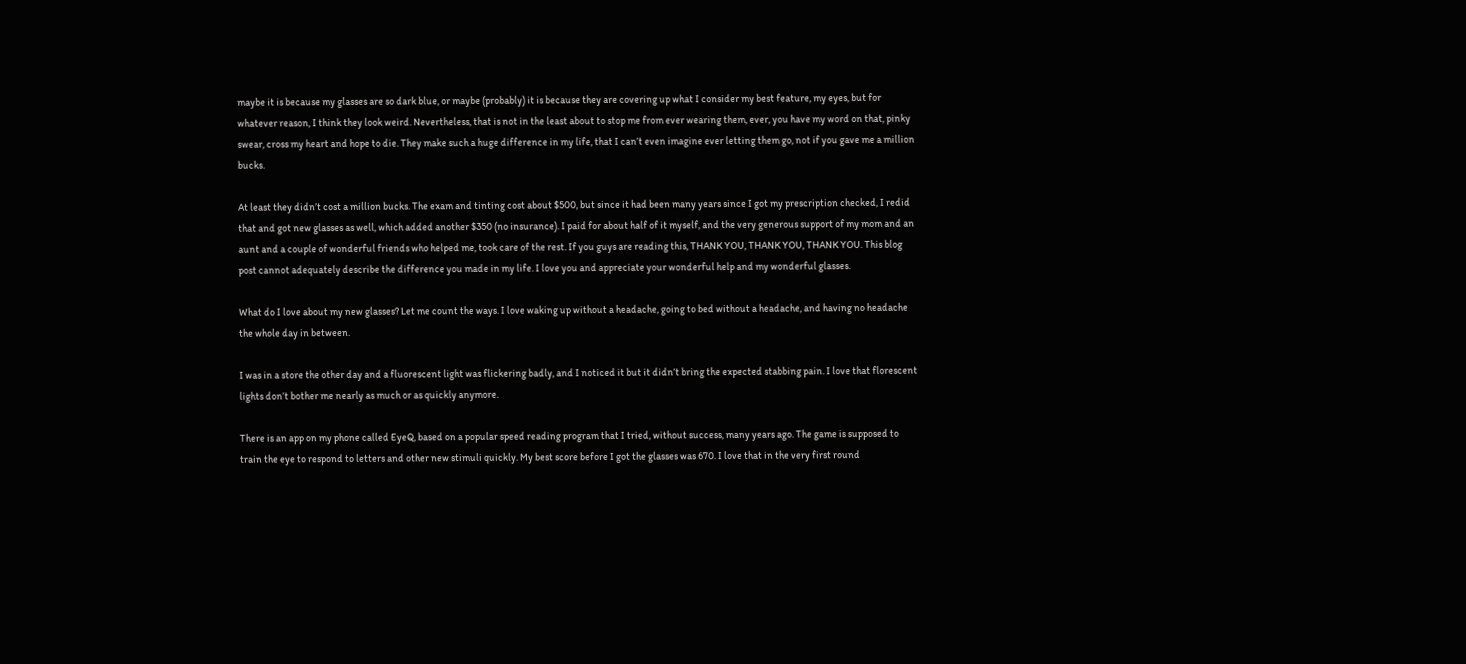maybe it is because my glasses are so dark blue, or maybe (probably) it is because they are covering up what I consider my best feature, my eyes, but for whatever reason, I think they look weird. Nevertheless, that is not in the least about to stop me from ever wearing them, ever, you have my word on that, pinky swear, cross my heart and hope to die. They make such a huge difference in my life, that I can’t even imagine ever letting them go, not if you gave me a million bucks.

At least they didn’t cost a million bucks. The exam and tinting cost about $500, but since it had been many years since I got my prescription checked, I redid that and got new glasses as well, which added another $350 (no insurance). I paid for about half of it myself, and the very generous support of my mom and an aunt and a couple of wonderful friends who helped me, took care of the rest. If you guys are reading this, THANK YOU, THANK YOU, THANK YOU. This blog post cannot adequately describe the difference you made in my life. I love you and appreciate your wonderful help and my wonderful glasses.

What do I love about my new glasses? Let me count the ways. I love waking up without a headache, going to bed without a headache, and having no headache the whole day in between.

I was in a store the other day and a fluorescent light was flickering badly, and I noticed it but it didn’t bring the expected stabbing pain. I love that florescent lights don’t bother me nearly as much or as quickly anymore.

There is an app on my phone called EyeQ, based on a popular speed reading program that I tried, without success, many years ago. The game is supposed to train the eye to respond to letters and other new stimuli quickly. My best score before I got the glasses was 670. I love that in the very first round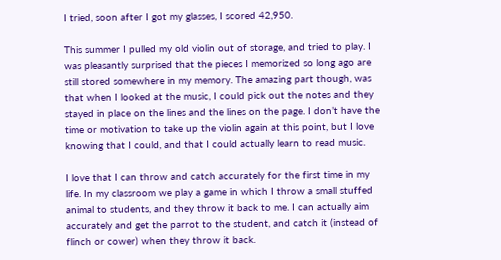I tried, soon after I got my glasses, I scored 42,950.

This summer I pulled my old violin out of storage, and tried to play. I was pleasantly surprised that the pieces I memorized so long ago are still stored somewhere in my memory. The amazing part though, was that when I looked at the music, I could pick out the notes and they stayed in place on the lines and the lines on the page. I don’t have the time or motivation to take up the violin again at this point, but I love knowing that I could, and that I could actually learn to read music.

I love that I can throw and catch accurately for the first time in my life. In my classroom we play a game in which I throw a small stuffed animal to students, and they throw it back to me. I can actually aim accurately and get the parrot to the student, and catch it (instead of flinch or cower) when they throw it back.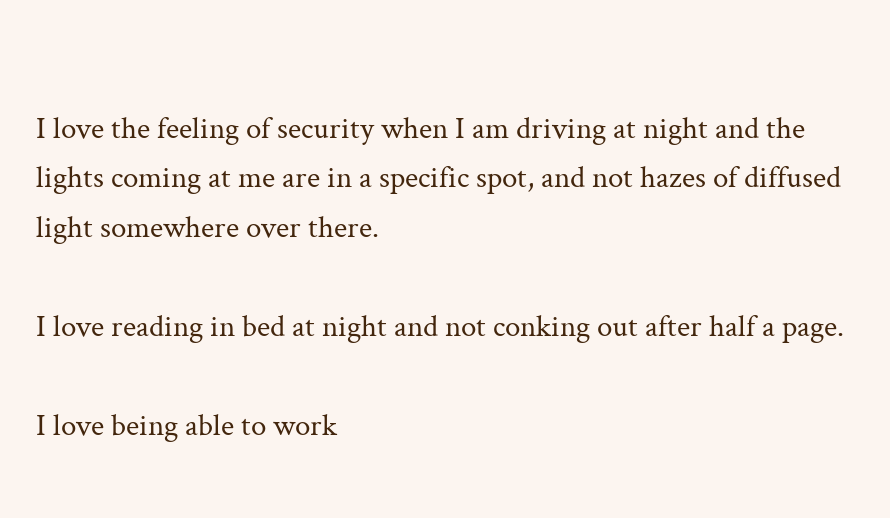I love the feeling of security when I am driving at night and the lights coming at me are in a specific spot, and not hazes of diffused light somewhere over there.

I love reading in bed at night and not conking out after half a page.

I love being able to work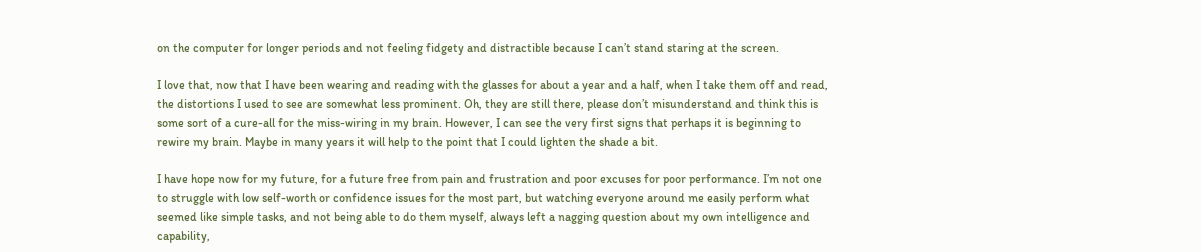on the computer for longer periods and not feeling fidgety and distractible because I can’t stand staring at the screen.

I love that, now that I have been wearing and reading with the glasses for about a year and a half, when I take them off and read, the distortions I used to see are somewhat less prominent. Oh, they are still there, please don’t misunderstand and think this is some sort of a cure-all for the miss-wiring in my brain. However, I can see the very first signs that perhaps it is beginning to rewire my brain. Maybe in many years it will help to the point that I could lighten the shade a bit.

I have hope now for my future, for a future free from pain and frustration and poor excuses for poor performance. I’m not one to struggle with low self-worth or confidence issues for the most part, but watching everyone around me easily perform what seemed like simple tasks, and not being able to do them myself, always left a nagging question about my own intelligence and capability,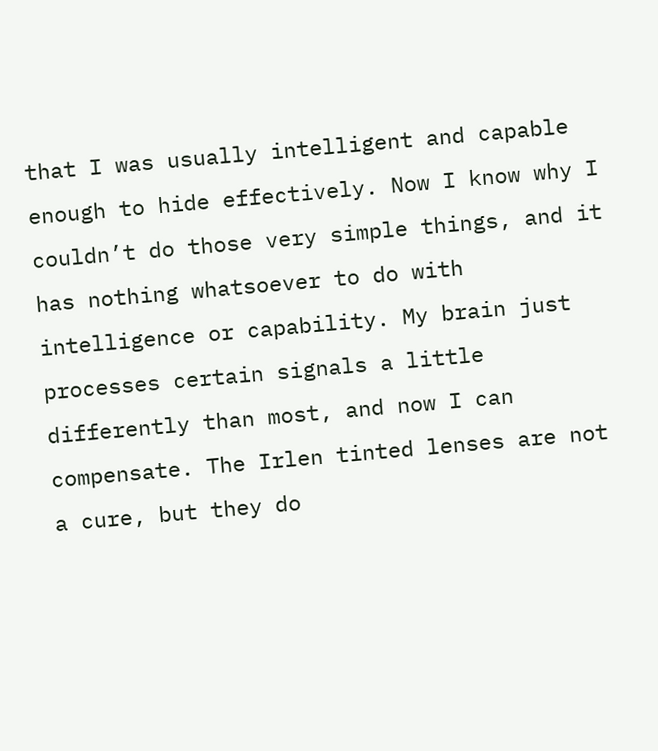that I was usually intelligent and capable enough to hide effectively. Now I know why I couldn’t do those very simple things, and it has nothing whatsoever to do with intelligence or capability. My brain just processes certain signals a little differently than most, and now I can compensate. The Irlen tinted lenses are not a cure, but they do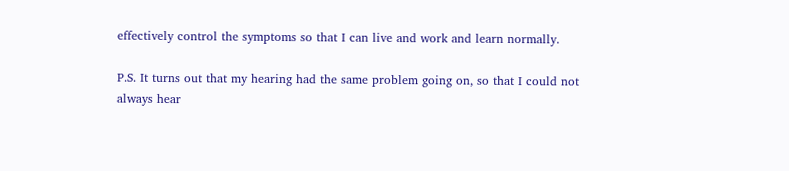effectively control the symptoms so that I can live and work and learn normally.

P.S. It turns out that my hearing had the same problem going on, so that I could not always hear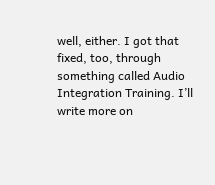well, either. I got that fixed, too, through something called Audio Integration Training. I’ll write more on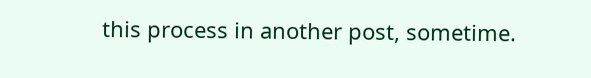this process in another post, sometime.